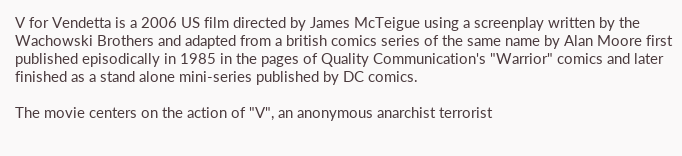V for Vendetta is a 2006 US film directed by James McTeigue using a screenplay written by the Wachowski Brothers and adapted from a british comics series of the same name by Alan Moore first published episodically in 1985 in the pages of Quality Communication's "Warrior" comics and later finished as a stand alone mini-series published by DC comics.

The movie centers on the action of "V", an anonymous anarchist terrorist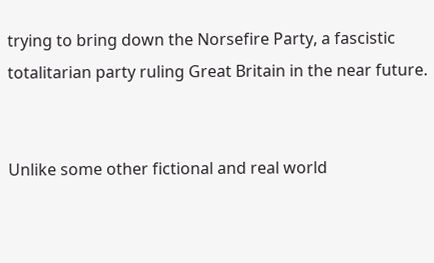trying to bring down the Norsefire Party, a fascistic totalitarian party ruling Great Britain in the near future.


Unlike some other fictional and real world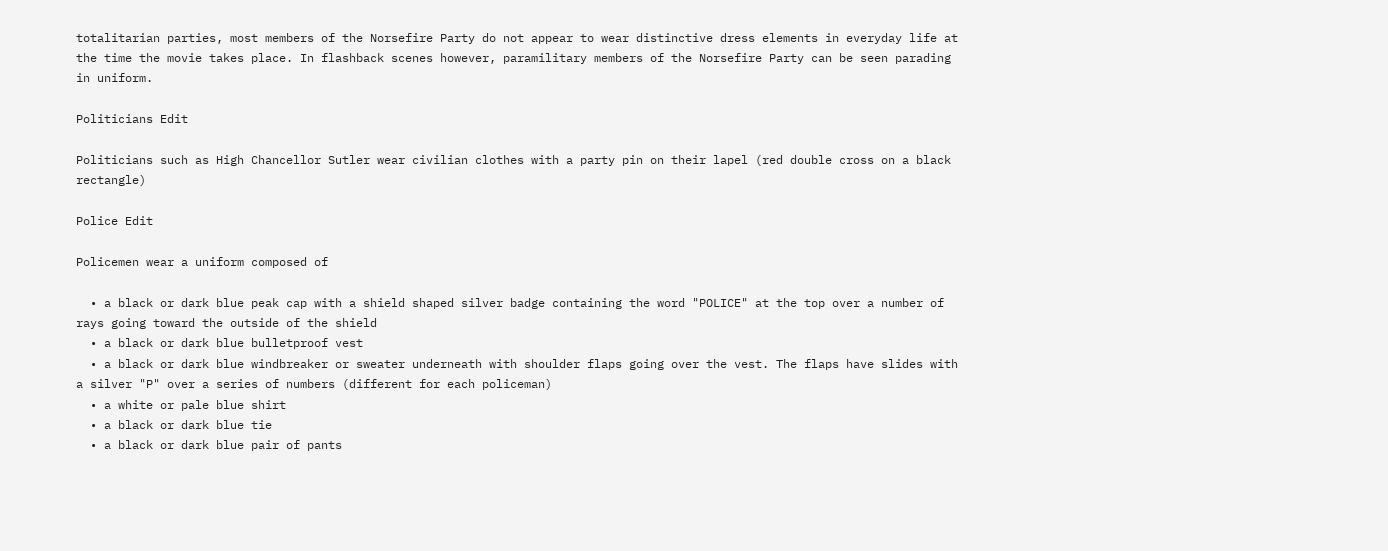totalitarian parties, most members of the Norsefire Party do not appear to wear distinctive dress elements in everyday life at the time the movie takes place. In flashback scenes however, paramilitary members of the Norsefire Party can be seen parading in uniform.

Politicians Edit

Politicians such as High Chancellor Sutler wear civilian clothes with a party pin on their lapel (red double cross on a black rectangle)

Police Edit

Policemen wear a uniform composed of

  • a black or dark blue peak cap with a shield shaped silver badge containing the word "POLICE" at the top over a number of rays going toward the outside of the shield
  • a black or dark blue bulletproof vest
  • a black or dark blue windbreaker or sweater underneath with shoulder flaps going over the vest. The flaps have slides with a silver "P" over a series of numbers (different for each policeman)
  • a white or pale blue shirt
  • a black or dark blue tie
  • a black or dark blue pair of pants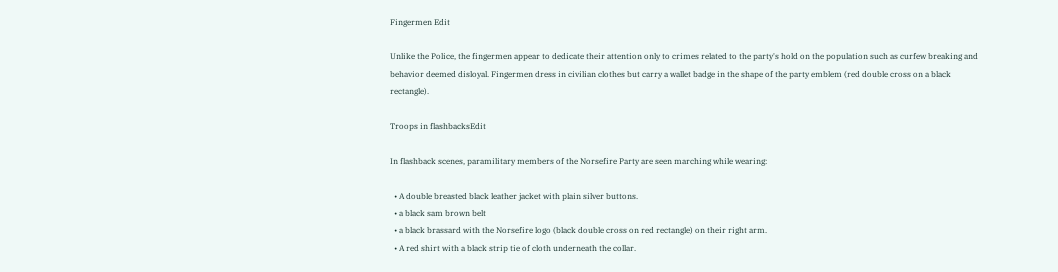Fingermen Edit

Unlike the Police, the fingermen appear to dedicate their attention only to crimes related to the party's hold on the population such as curfew breaking and behavior deemed disloyal. Fingermen dress in civilian clothes but carry a wallet badge in the shape of the party emblem (red double cross on a black rectangle).

Troops in flashbacksEdit

In flashback scenes, paramilitary members of the Norsefire Party are seen marching while wearing:

  • A double breasted black leather jacket with plain silver buttons.
  • a black sam brown belt
  • a black brassard with the Norsefire logo (black double cross on red rectangle) on their right arm.
  • A red shirt with a black strip tie of cloth underneath the collar.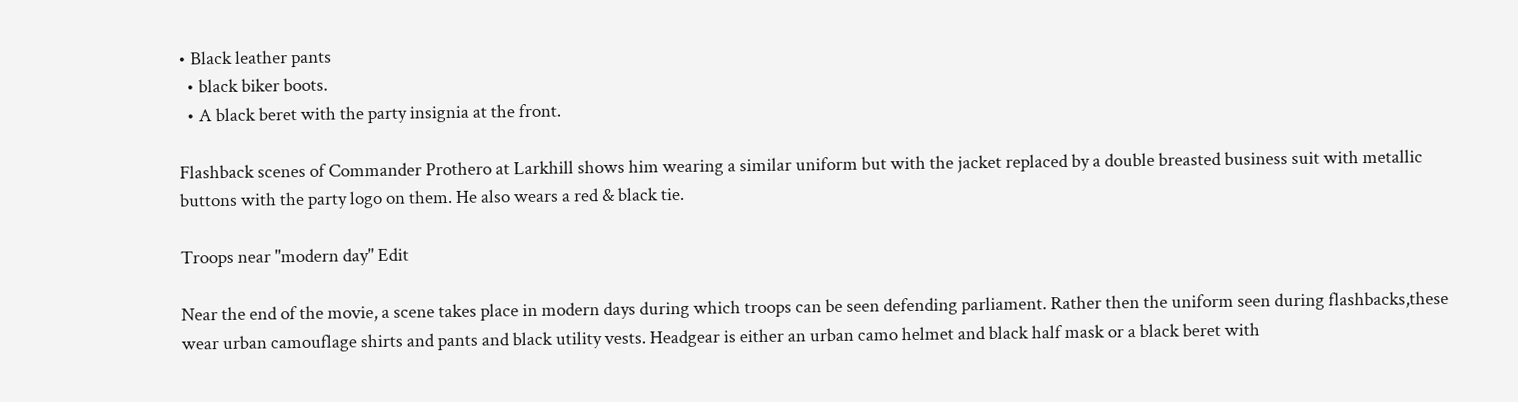• Black leather pants
  • black biker boots.
  • A black beret with the party insignia at the front.

Flashback scenes of Commander Prothero at Larkhill shows him wearing a similar uniform but with the jacket replaced by a double breasted business suit with metallic buttons with the party logo on them. He also wears a red & black tie.

Troops near "modern day" Edit

Near the end of the movie, a scene takes place in modern days during which troops can be seen defending parliament. Rather then the uniform seen during flashbacks,these wear urban camouflage shirts and pants and black utility vests. Headgear is either an urban camo helmet and black half mask or a black beret with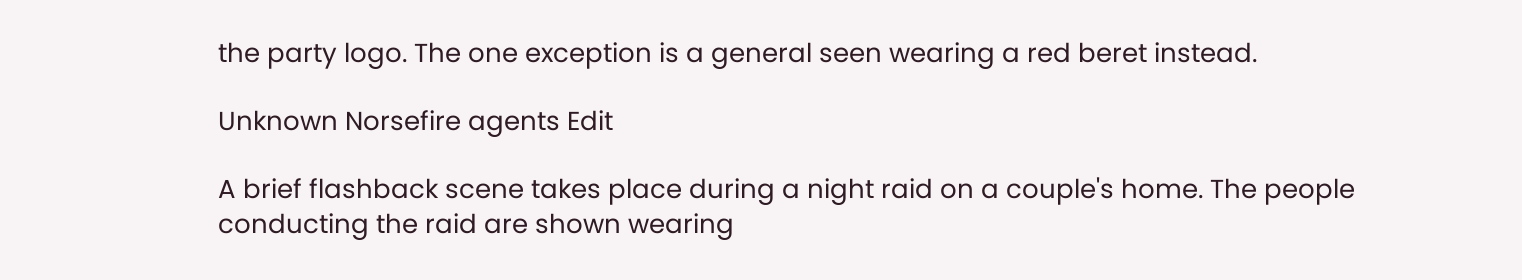the party logo. The one exception is a general seen wearing a red beret instead.

Unknown Norsefire agents Edit

A brief flashback scene takes place during a night raid on a couple's home. The people conducting the raid are shown wearing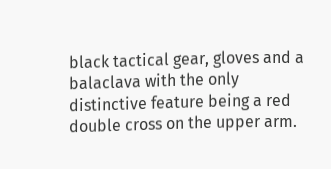black tactical gear, gloves and a balaclava with the only distinctive feature being a red double cross on the upper arm.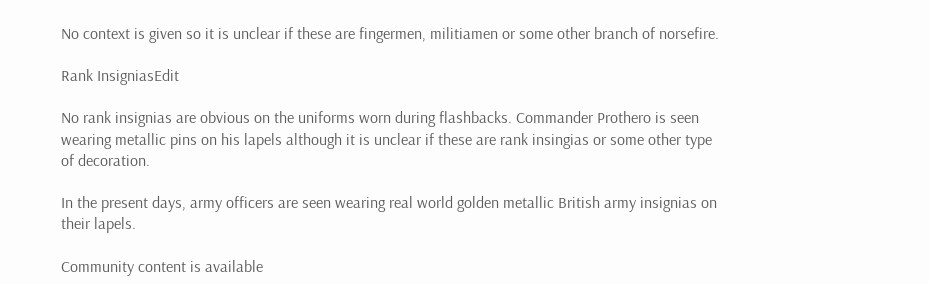No context is given so it is unclear if these are fingermen, militiamen or some other branch of norsefire.

Rank InsigniasEdit

No rank insignias are obvious on the uniforms worn during flashbacks. Commander Prothero is seen wearing metallic pins on his lapels although it is unclear if these are rank insingias or some other type of decoration.

In the present days, army officers are seen wearing real world golden metallic British army insignias on their lapels.

Community content is available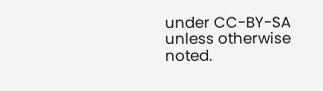under CC-BY-SA unless otherwise noted.